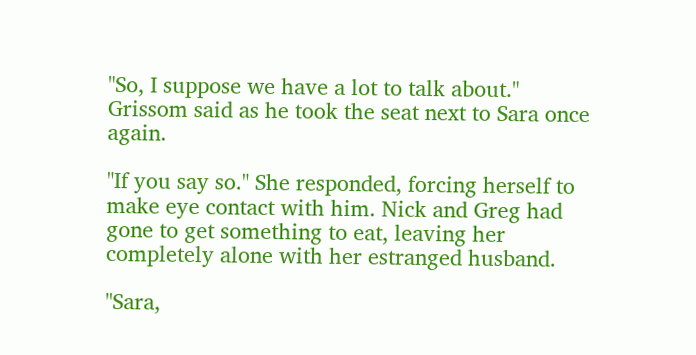"So, I suppose we have a lot to talk about." Grissom said as he took the seat next to Sara once again.

"If you say so." She responded, forcing herself to make eye contact with him. Nick and Greg had gone to get something to eat, leaving her completely alone with her estranged husband.

"Sara,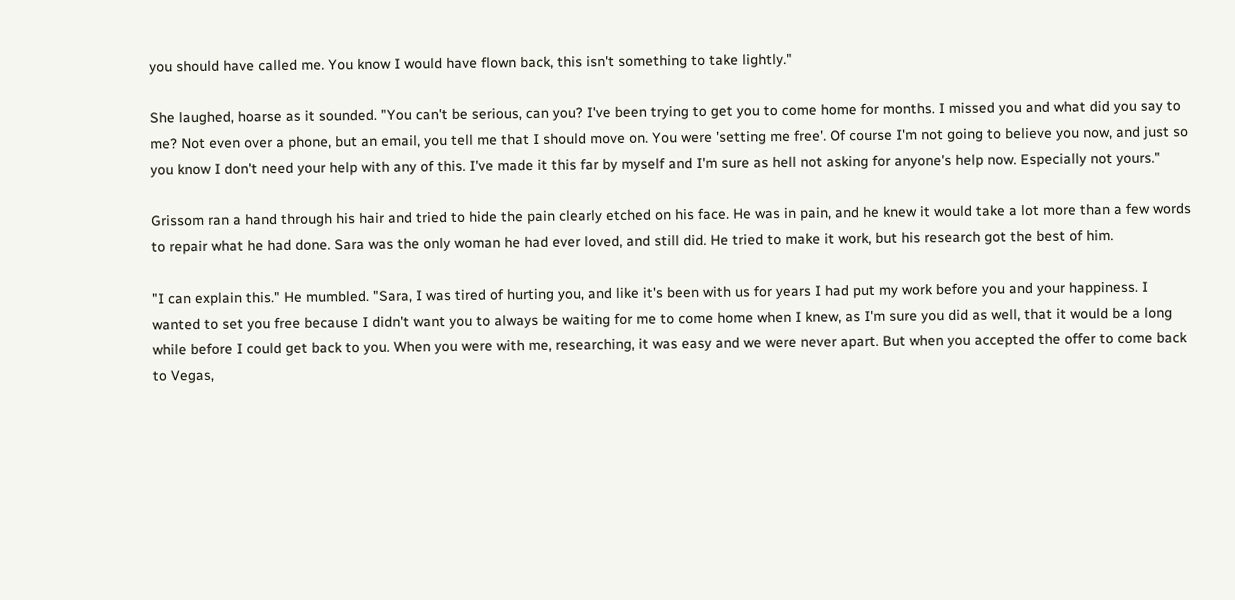you should have called me. You know I would have flown back, this isn't something to take lightly."

She laughed, hoarse as it sounded. "You can't be serious, can you? I've been trying to get you to come home for months. I missed you and what did you say to me? Not even over a phone, but an email, you tell me that I should move on. You were 'setting me free'. Of course I'm not going to believe you now, and just so you know I don't need your help with any of this. I've made it this far by myself and I'm sure as hell not asking for anyone's help now. Especially not yours."

Grissom ran a hand through his hair and tried to hide the pain clearly etched on his face. He was in pain, and he knew it would take a lot more than a few words to repair what he had done. Sara was the only woman he had ever loved, and still did. He tried to make it work, but his research got the best of him.

"I can explain this." He mumbled. "Sara, I was tired of hurting you, and like it's been with us for years I had put my work before you and your happiness. I wanted to set you free because I didn't want you to always be waiting for me to come home when I knew, as I'm sure you did as well, that it would be a long while before I could get back to you. When you were with me, researching, it was easy and we were never apart. But when you accepted the offer to come back to Vegas,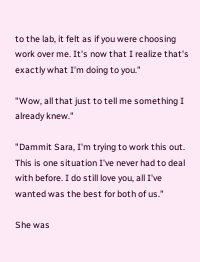to the lab, it felt as if you were choosing work over me. It's now that I realize that's exactly what I'm doing to you."

"Wow, all that just to tell me something I already knew."

"Dammit Sara, I'm trying to work this out. This is one situation I've never had to deal with before. I do still love you, all I've wanted was the best for both of us."

She was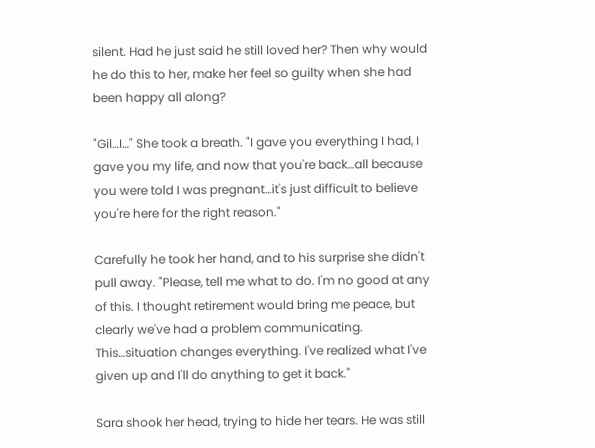silent. Had he just said he still loved her? Then why would he do this to her, make her feel so guilty when she had been happy all along?

"Gil…I…" She took a breath. "I gave you everything I had, I gave you my life, and now that you're back…all because you were told I was pregnant…it's just difficult to believe you're here for the right reason."

Carefully he took her hand, and to his surprise she didn't pull away. "Please, tell me what to do. I'm no good at any of this. I thought retirement would bring me peace, but clearly we've had a problem communicating. This…situation changes everything. I've realized what I've given up and I'll do anything to get it back."

Sara shook her head, trying to hide her tears. He was still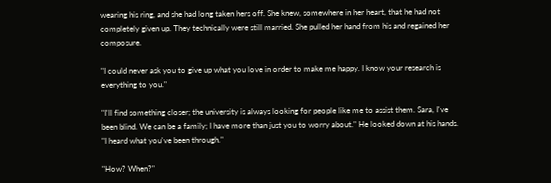wearing his ring, and she had long taken hers off. She knew, somewhere in her heart, that he had not completely given up. They technically were still married. She pulled her hand from his and regained her composure.

"I could never ask you to give up what you love in order to make me happy. I know your research is everything to you."

"I'll find something closer; the university is always looking for people like me to assist them. Sara, I've been blind. We can be a family; I have more than just you to worry about." He looked down at his hands. "I heard what you've been through."

"How? When?"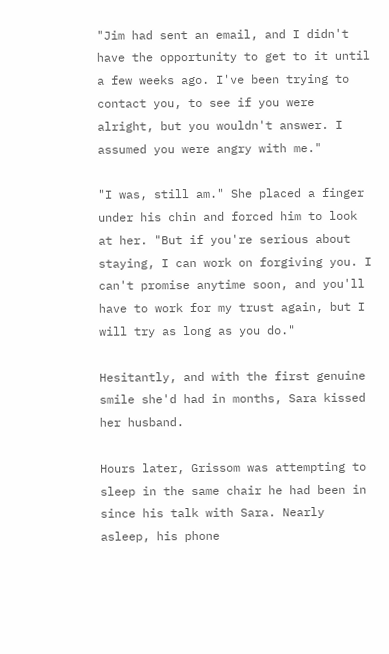"Jim had sent an email, and I didn't have the opportunity to get to it until a few weeks ago. I've been trying to contact you, to see if you were alright, but you wouldn't answer. I assumed you were angry with me."

"I was, still am." She placed a finger under his chin and forced him to look at her. "But if you're serious about staying, I can work on forgiving you. I can't promise anytime soon, and you'll have to work for my trust again, but I will try as long as you do."

Hesitantly, and with the first genuine smile she'd had in months, Sara kissed her husband.

Hours later, Grissom was attempting to sleep in the same chair he had been in since his talk with Sara. Nearly asleep, his phone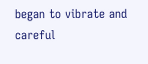began to vibrate and careful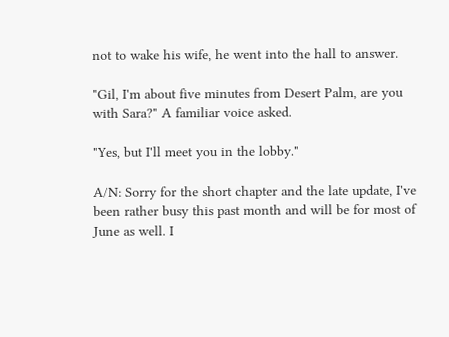not to wake his wife, he went into the hall to answer.

"Gil, I'm about five minutes from Desert Palm, are you with Sara?" A familiar voice asked.

"Yes, but I'll meet you in the lobby."

A/N: Sorry for the short chapter and the late update, I've been rather busy this past month and will be for most of June as well. I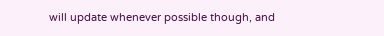will update whenever possible though, and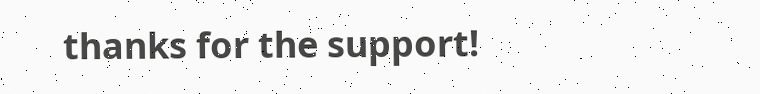thanks for the support!